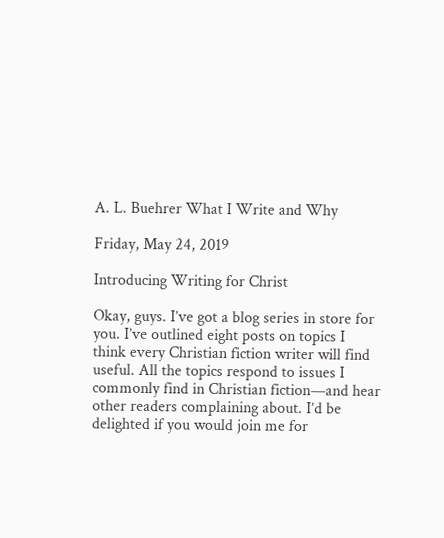A. L. Buehrer What I Write and Why

Friday, May 24, 2019

Introducing Writing for Christ

Okay, guys. I’ve got a blog series in store for you. I’ve outlined eight posts on topics I think every Christian fiction writer will find useful. All the topics respond to issues I commonly find in Christian fiction—and hear other readers complaining about. I’d be delighted if you would join me for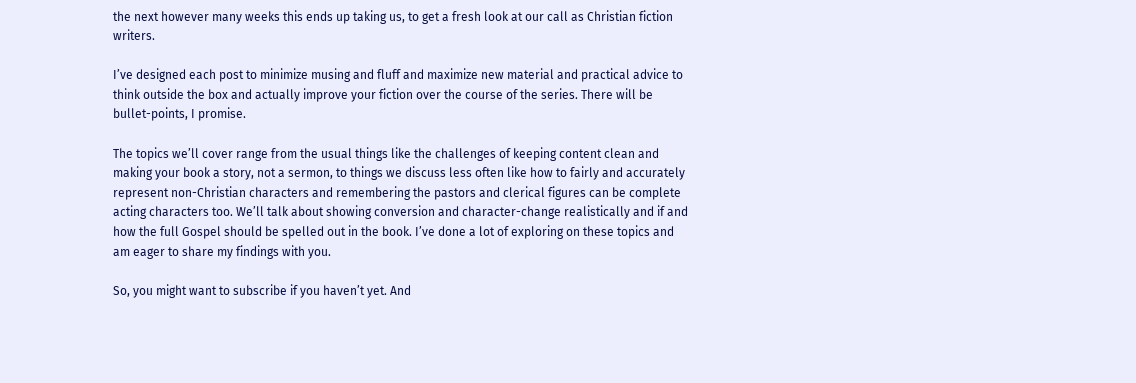the next however many weeks this ends up taking us, to get a fresh look at our call as Christian fiction writers.

I’ve designed each post to minimize musing and fluff and maximize new material and practical advice to think outside the box and actually improve your fiction over the course of the series. There will be bullet-points, I promise.

The topics we’ll cover range from the usual things like the challenges of keeping content clean and making your book a story, not a sermon, to things we discuss less often like how to fairly and accurately represent non-Christian characters and remembering the pastors and clerical figures can be complete acting characters too. We’ll talk about showing conversion and character-change realistically and if and how the full Gospel should be spelled out in the book. I’ve done a lot of exploring on these topics and am eager to share my findings with you.

So, you might want to subscribe if you haven’t yet. And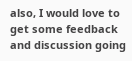also, I would love to get some feedback and discussion going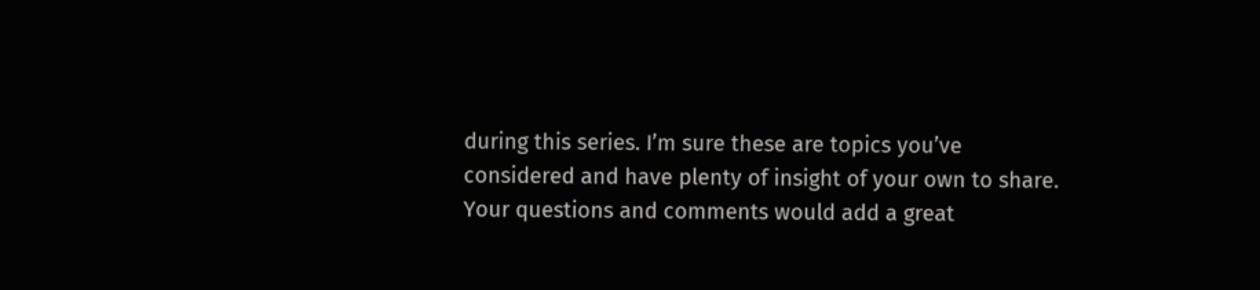during this series. I’m sure these are topics you’ve considered and have plenty of insight of your own to share. Your questions and comments would add a great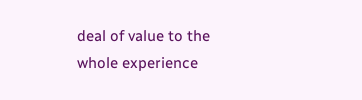deal of value to the whole experience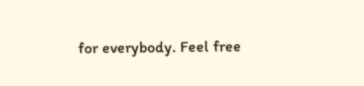for everybody. Feel free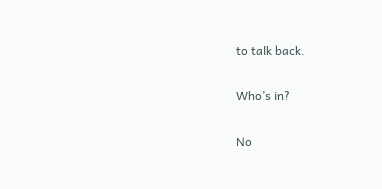to talk back.

Who’s in?

No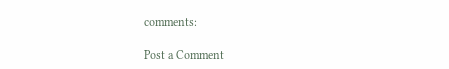comments:

Post a Comment